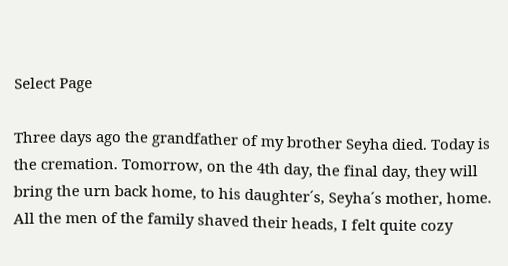Select Page

Three days ago the grandfather of my brother Seyha died. Today is the cremation. Tomorrow, on the 4th day, the final day, they will bring the urn back home, to his daughter´s, Seyha´s mother, home. All the men of the family shaved their heads, I felt quite cozy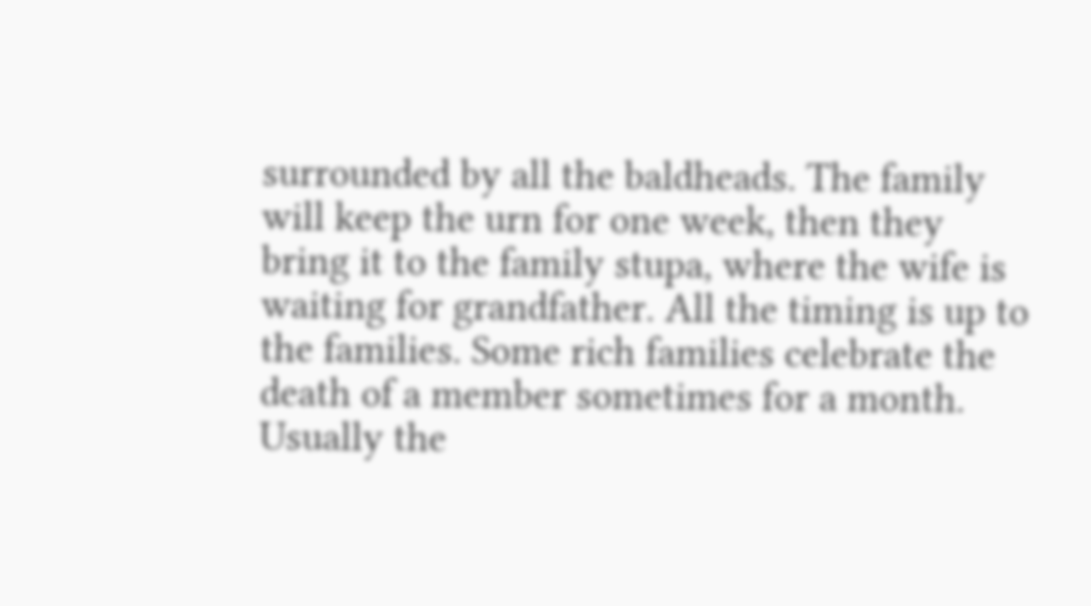surrounded by all the baldheads. The family will keep the urn for one week, then they bring it to the family stupa, where the wife is waiting for grandfather. All the timing is up to the families. Some rich families celebrate the death of a member sometimes for a month. Usually the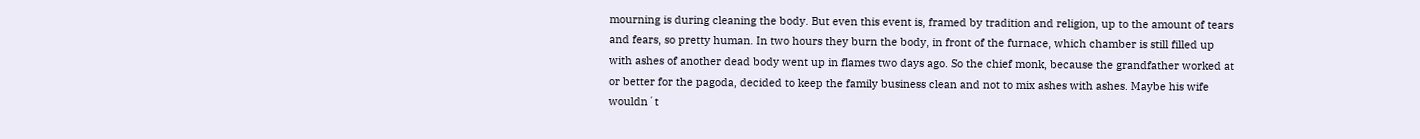mourning is during cleaning the body. But even this event is, framed by tradition and religion, up to the amount of tears and fears, so pretty human. In two hours they burn the body, in front of the furnace, which chamber is still filled up with ashes of another dead body went up in flames two days ago. So the chief monk, because the grandfather worked at or better for the pagoda, decided to keep the family business clean and not to mix ashes with ashes. Maybe his wife wouldn´t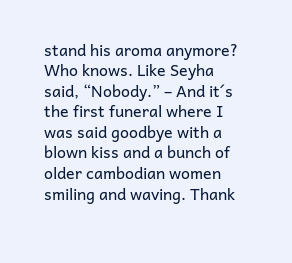stand his aroma anymore? Who knows. Like Seyha said, “Nobody.” – And it´s the first funeral where I was said goodbye with a blown kiss and a bunch of older cambodian women smiling and waving. Thank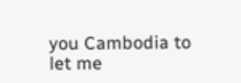you Cambodia to let me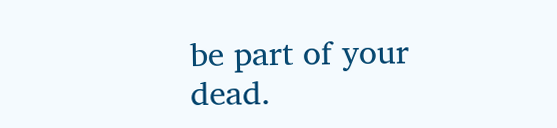be part of your dead.